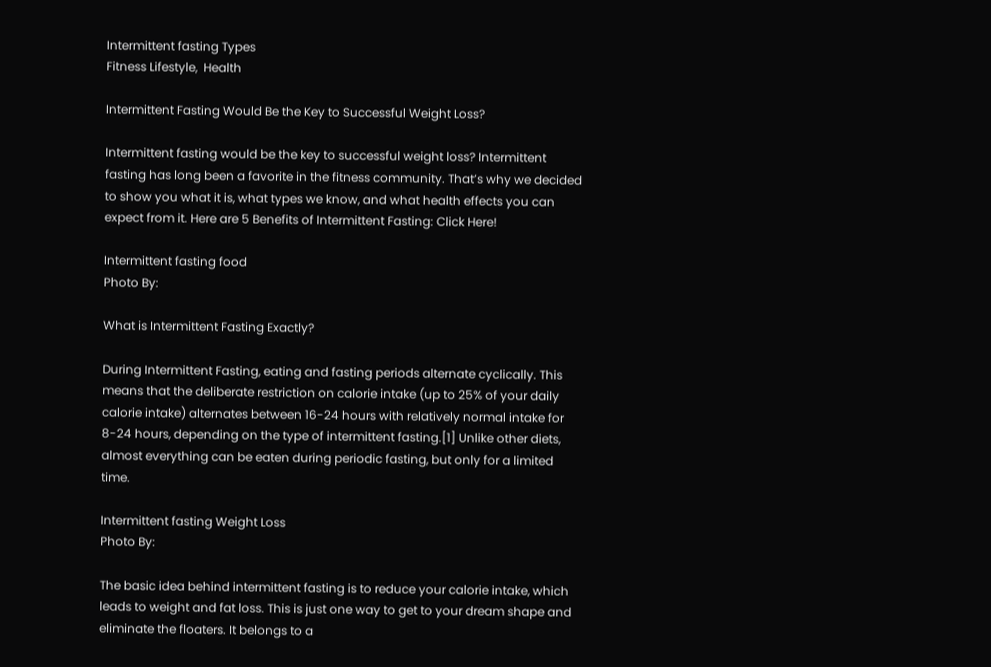Intermittent fasting Types
Fitness Lifestyle,  Health

Intermittent Fasting Would Be the Key to Successful Weight Loss?

Intermittent fasting would be the key to successful weight loss? Intermittent fasting has long been a favorite in the fitness community. That’s why we decided to show you what it is, what types we know, and what health effects you can expect from it. Here are 5 Benefits of Intermittent Fasting: Click Here!

Intermittent fasting food
Photo By:

What is Intermittent Fasting Exactly?

During Intermittent Fasting, eating and fasting periods alternate cyclically. This means that the deliberate restriction on calorie intake (up to 25% of your daily calorie intake) alternates between 16-24 hours with relatively normal intake for 8-24 hours, depending on the type of intermittent fasting.[1] Unlike other diets, almost everything can be eaten during periodic fasting, but only for a limited time.

Intermittent fasting Weight Loss
Photo By:

The basic idea behind intermittent fasting is to reduce your calorie intake, which leads to weight and fat loss. This is just one way to get to your dream shape and eliminate the floaters. It belongs to a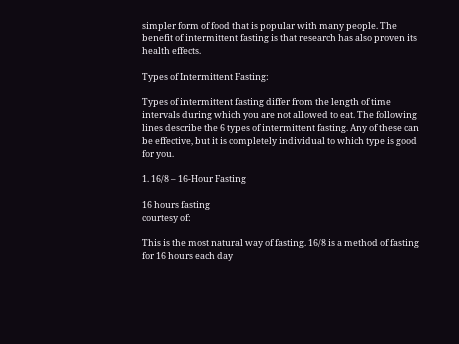simpler form of food that is popular with many people. The benefit of intermittent fasting is that research has also proven its health effects.

Types of Intermittent Fasting:

Types of intermittent fasting differ from the length of time intervals during which you are not allowed to eat. The following lines describe the 6 types of intermittent fasting. Any of these can be effective, but it is completely individual to which type is good for you.

1. 16/8 – 16-Hour Fasting

16 hours fasting
courtesy of:

This is the most natural way of fasting. 16/8 is a method of fasting for 16 hours each day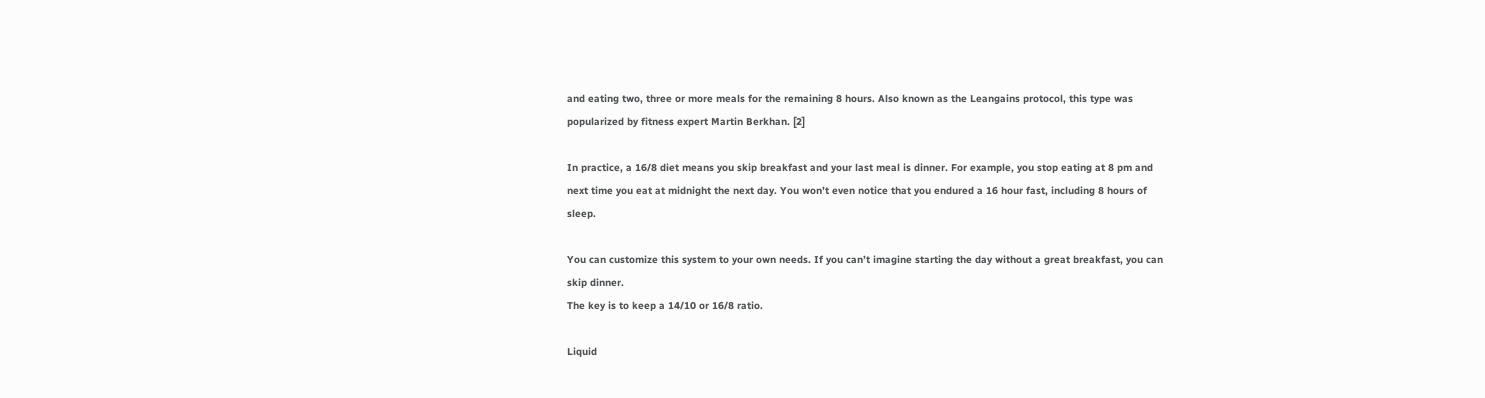and eating two, three or more meals for the remaining 8 hours. Also known as the Leangains protocol, this type was popularized by fitness expert Martin Berkhan. [2]

In practice, a 16/8 diet means you skip breakfast and your last meal is dinner. For example, you stop eating at 8 pm and next time you eat at midnight the next day. You won’t even notice that you endured a 16 hour fast, including 8 hours of sleep.

You can customize this system to your own needs. If you can’t imagine starting the day without a great breakfast, you can skip dinner.
The key is to keep a 14/10 or 16/8 ratio.

Liquid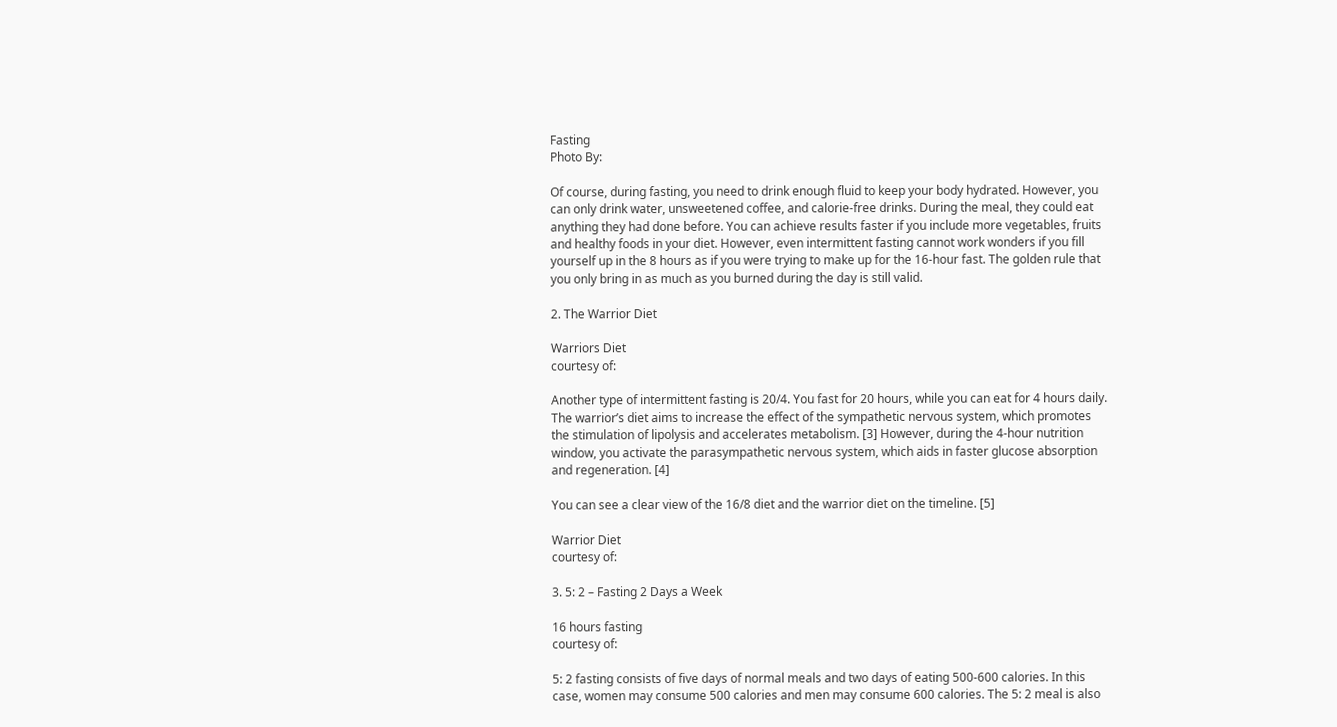Fasting
Photo By:

Of course, during fasting, you need to drink enough fluid to keep your body hydrated. However, you can only drink water, unsweetened coffee, and calorie-free drinks. During the meal, they could eat anything they had done before. You can achieve results faster if you include more vegetables, fruits and healthy foods in your diet. However, even intermittent fasting cannot work wonders if you fill yourself up in the 8 hours as if you were trying to make up for the 16-hour fast. The golden rule that you only bring in as much as you burned during the day is still valid.

2. The Warrior Diet

Warriors Diet
courtesy of:

Another type of intermittent fasting is 20/4. You fast for 20 hours, while you can eat for 4 hours daily. The warrior’s diet aims to increase the effect of the sympathetic nervous system, which promotes the stimulation of lipolysis and accelerates metabolism. [3] However, during the 4-hour nutrition window, you activate the parasympathetic nervous system, which aids in faster glucose absorption and regeneration. [4]

You can see a clear view of the 16/8 diet and the warrior diet on the timeline. [5]

Warrior Diet
courtesy of:

3. 5: 2 – Fasting 2 Days a Week

16 hours fasting
courtesy of:

5: 2 fasting consists of five days of normal meals and two days of eating 500-600 calories. In this case, women may consume 500 calories and men may consume 600 calories. The 5: 2 meal is also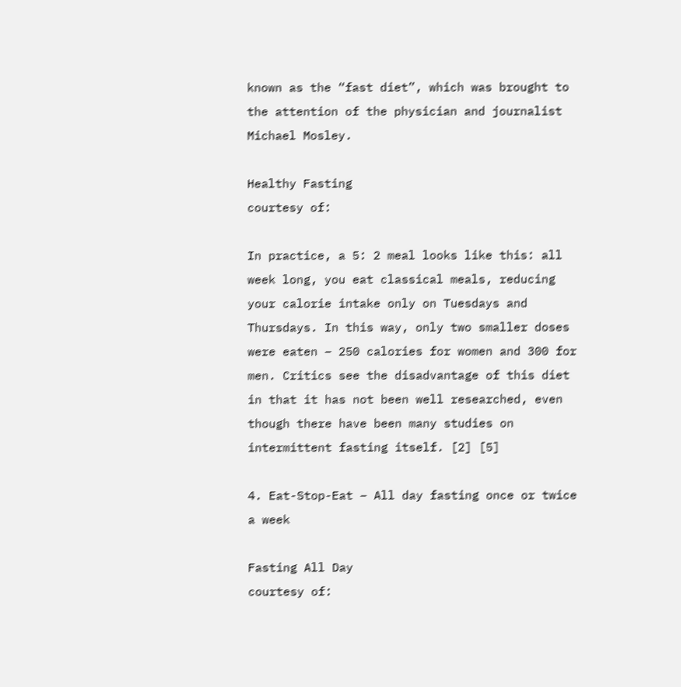known as the “fast diet”, which was brought to the attention of the physician and journalist Michael Mosley.

Healthy Fasting
courtesy of:

In practice, a 5: 2 meal looks like this: all week long, you eat classical meals, reducing your calorie intake only on Tuesdays and Thursdays. In this way, only two smaller doses were eaten – 250 calories for women and 300 for men. Critics see the disadvantage of this diet in that it has not been well researched, even though there have been many studies on intermittent fasting itself. [2] [5]

4. Eat-Stop-Eat – All day fasting once or twice a week

Fasting All Day
courtesy of: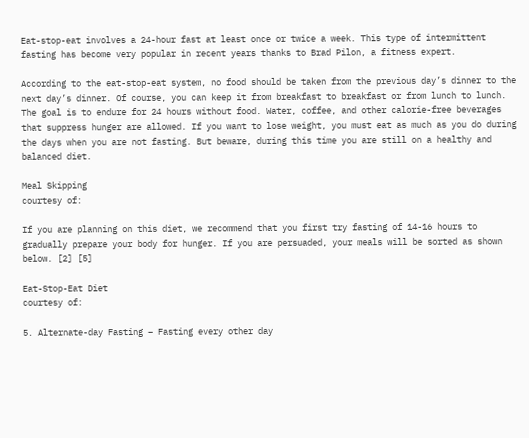Eat-stop-eat involves a 24-hour fast at least once or twice a week. This type of intermittent fasting has become very popular in recent years thanks to Brad Pilon, a fitness expert.

According to the eat-stop-eat system, no food should be taken from the previous day’s dinner to the next day’s dinner. Of course, you can keep it from breakfast to breakfast or from lunch to lunch. The goal is to endure for 24 hours without food. Water, coffee, and other calorie-free beverages that suppress hunger are allowed. If you want to lose weight, you must eat as much as you do during the days when you are not fasting. But beware, during this time you are still on a healthy and balanced diet.

Meal Skipping
courtesy of:

If you are planning on this diet, we recommend that you first try fasting of 14-16 hours to gradually prepare your body for hunger. If you are persuaded, your meals will be sorted as shown below. [2] [5]

Eat-Stop-Eat Diet
courtesy of:

5. Alternate-day Fasting – Fasting every other day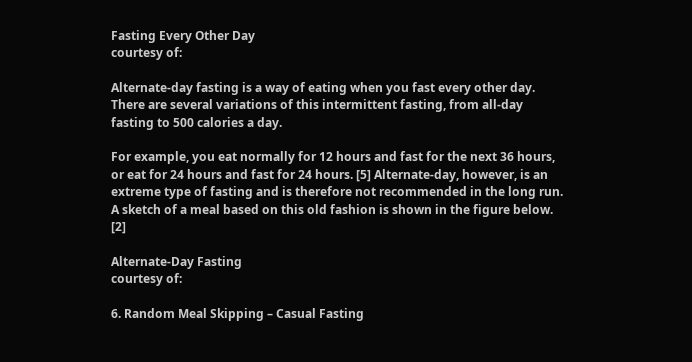Fasting Every Other Day
courtesy of:

Alternate-day fasting is a way of eating when you fast every other day. There are several variations of this intermittent fasting, from all-day fasting to 500 calories a day.

For example, you eat normally for 12 hours and fast for the next 36 hours, or eat for 24 hours and fast for 24 hours. [5] Alternate-day, however, is an extreme type of fasting and is therefore not recommended in the long run. A sketch of a meal based on this old fashion is shown in the figure below. [2]

Alternate-Day Fasting
courtesy of:

6. Random Meal Skipping – Casual Fasting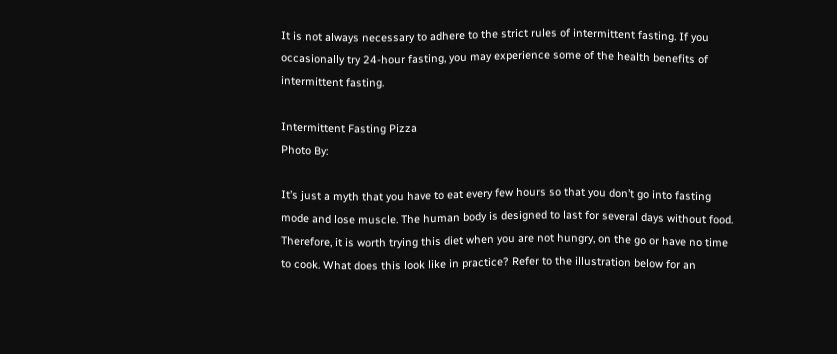It is not always necessary to adhere to the strict rules of intermittent fasting. If you occasionally try 24-hour fasting, you may experience some of the health benefits of intermittent fasting.

Intermittent Fasting Pizza
Photo By:

It’s just a myth that you have to eat every few hours so that you don’t go into fasting mode and lose muscle. The human body is designed to last for several days without food. Therefore, it is worth trying this diet when you are not hungry, on the go or have no time to cook. What does this look like in practice? Refer to the illustration below for an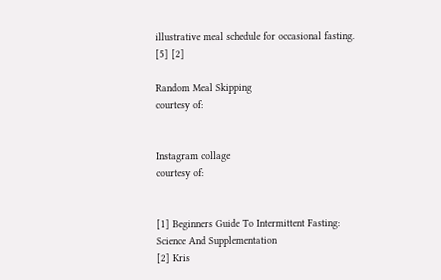illustrative meal schedule for occasional fasting. [5] [2]

Random Meal Skipping
courtesy of:


Instagram collage
courtesy of:


[1] Beginners Guide To Intermittent Fasting: Science And Supplementation
[2] Kris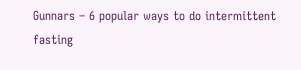Gunnars – 6 popular ways to do intermittent fasting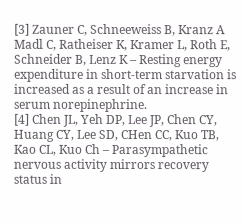[3] Zauner C, Schneeweiss B, Kranz A Madl C, Ratheiser K, Kramer L, Roth E, Schneider B, Lenz K – Resting energy expenditure in short-term starvation is increased as a result of an increase in serum norepinephrine.
[4] Chen JL, Yeh DP, Lee JP, Chen CY, Huang CY, Lee SD, CHen CC, Kuo TB, Kao CL, Kuo Ch – Parasympathetic nervous activity mirrors recovery status in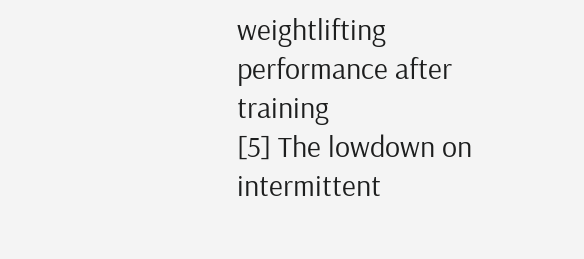weightlifting performance after training
[5] The lowdown on intermittent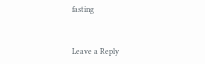fasting


Leave a Reply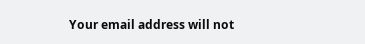Your email address will not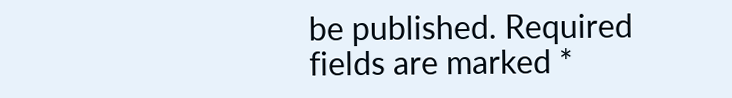be published. Required fields are marked *